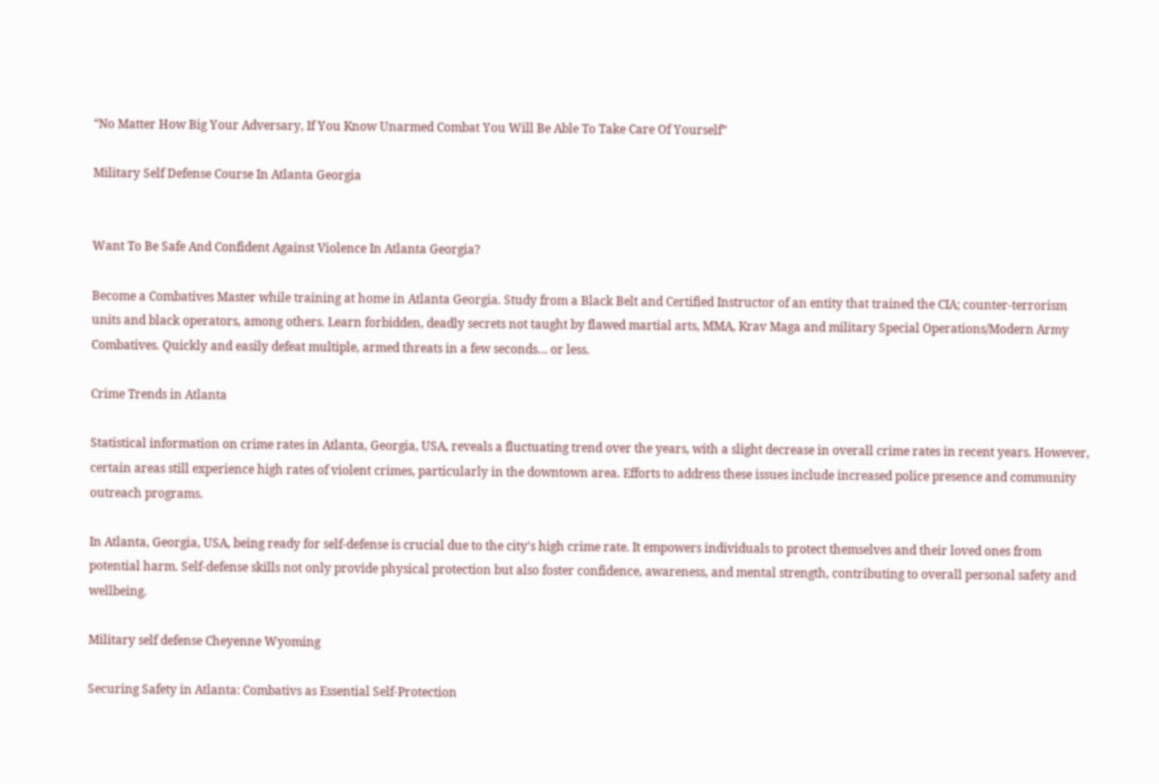“No Matter How Big Your Adversary, If You Know Unarmed Combat You Will Be Able To Take Care Of Yourself”

Military Self Defense Course In Atlanta Georgia


Want To Be Safe And Confident Against Violence In Atlanta Georgia?

Become a Combatives Master while training at home in Atlanta Georgia. Study from a Black Belt and Certified Instructor of an entity that trained the CIA; counter-terrorism units and black operators, among others. Learn forbidden, deadly secrets not taught by flawed martial arts, MMA, Krav Maga and military Special Operations/Modern Army Combatives. Quickly and easily defeat multiple, armed threats in a few seconds… or less.

Crime Trends in Atlanta

Statistical information on crime rates in Atlanta, Georgia, USA, reveals a fluctuating trend over the years, with a slight decrease in overall crime rates in recent years. However, certain areas still experience high rates of violent crimes, particularly in the downtown area. Efforts to address these issues include increased police presence and community outreach programs.

In Atlanta, Georgia, USA, being ready for self-defense is crucial due to the city's high crime rate. It empowers individuals to protect themselves and their loved ones from potential harm. Self-defense skills not only provide physical protection but also foster confidence, awareness, and mental strength, contributing to overall personal safety and wellbeing.

Military self defense Cheyenne Wyoming

Securing Safety in Atlanta: Combativs as Essential Self-Protection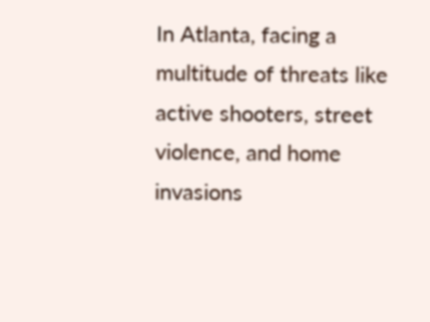In Atlanta, facing a multitude of threats like active shooters, street violence, and home invasions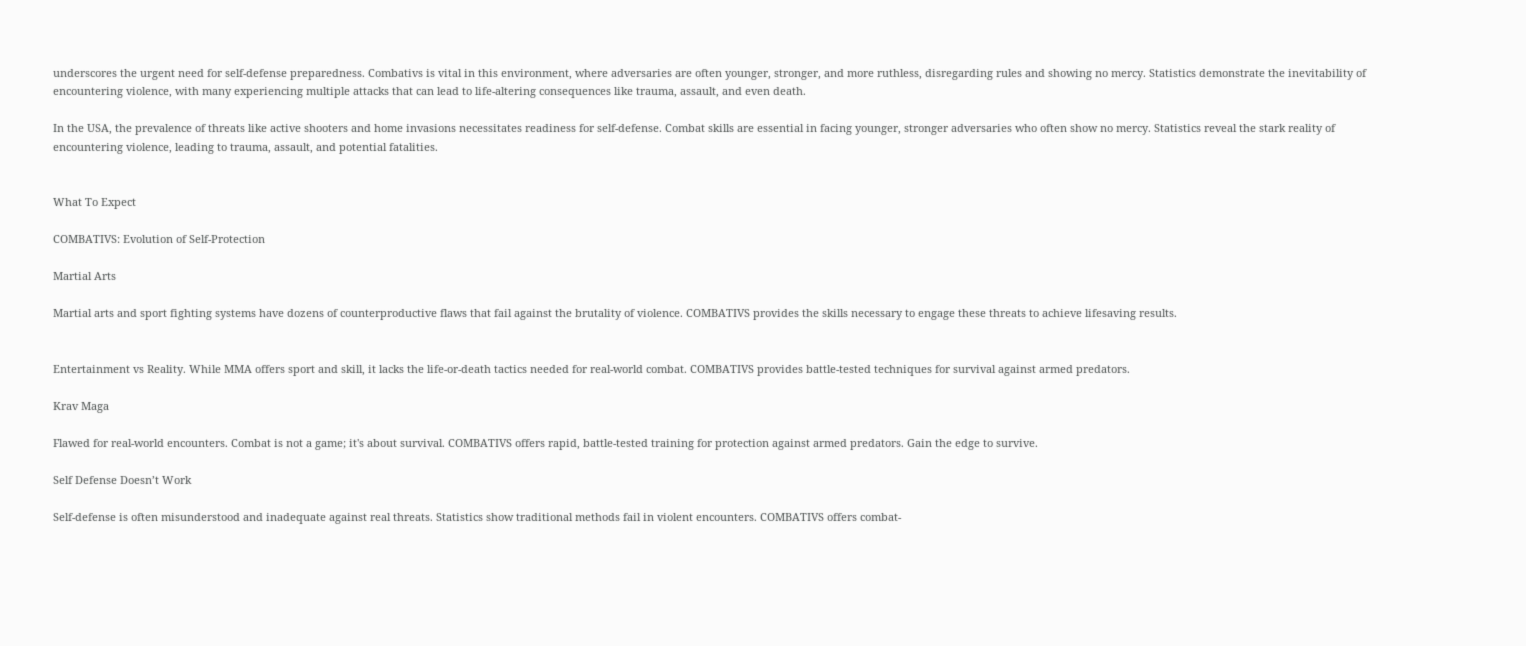underscores the urgent need for self-defense preparedness. Combativs is vital in this environment, where adversaries are often younger, stronger, and more ruthless, disregarding rules and showing no mercy. Statistics demonstrate the inevitability of encountering violence, with many experiencing multiple attacks that can lead to life-altering consequences like trauma, assault, and even death.

In the USA, the prevalence of threats like active shooters and home invasions necessitates readiness for self-defense. Combat skills are essential in facing younger, stronger adversaries who often show no mercy. Statistics reveal the stark reality of encountering violence, leading to trauma, assault, and potential fatalities.


What To Expect

COMBATIVS: Evolution of Self-Protection

Martial Arts

Martial arts and sport fighting systems have dozens of counterproductive flaws that fail against the brutality of violence. COMBATIVS provides the skills necessary to engage these threats to achieve lifesaving results.


Entertainment vs Reality. While MMA offers sport and skill, it lacks the life-or-death tactics needed for real-world combat. COMBATIVS provides battle-tested techniques for survival against armed predators.

Krav Maga

Flawed for real-world encounters. Combat is not a game; it's about survival. COMBATIVS offers rapid, battle-tested training for protection against armed predators. Gain the edge to survive.

Self Defense Doesn’t Work

Self-defense is often misunderstood and inadequate against real threats. Statistics show traditional methods fail in violent encounters. COMBATIVS offers combat-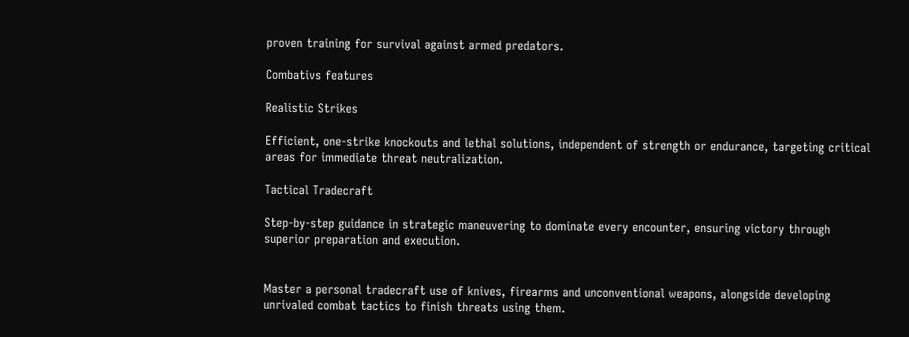proven training for survival against armed predators.

Combativs features

Realistic Strikes

Efficient, one-strike knockouts and lethal solutions, independent of strength or endurance, targeting critical areas for immediate threat neutralization.

Tactical Tradecraft

Step-by-step guidance in strategic maneuvering to dominate every encounter, ensuring victory through superior preparation and execution.


Master a personal tradecraft use of knives, firearms and unconventional weapons, alongside developing unrivaled combat tactics to finish threats using them.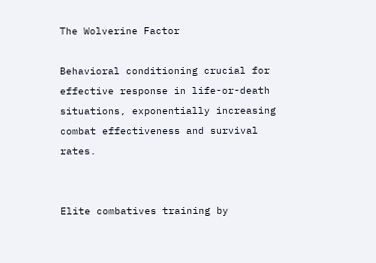The Wolverine Factor

Behavioral conditioning crucial for effective response in life-or-death situations, exponentially increasing combat effectiveness and survival rates.


Elite combatives training by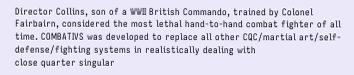Director Collins, son of a WWII British Commando, trained by Colonel Fairbairn, considered the most lethal hand-to-hand combat fighter of all time. COMBATIVS was developed to replace all other CQC/martial art/self-defense/fighting systems in realistically dealing with
close quarter singular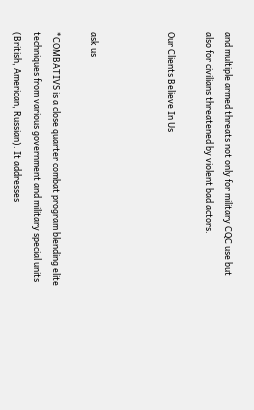and multiple armed threats not only for military CQC use but also for civilians threatened by violent bad actors.

Our Clients Believe In Us



ask us

*COMBATIVS is a close quarter combat program blending elite techniques from various government and military special units (British, American, Russian). It addresses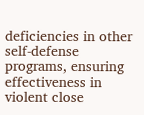deficiencies in other self-defense programs, ensuring effectiveness in violent close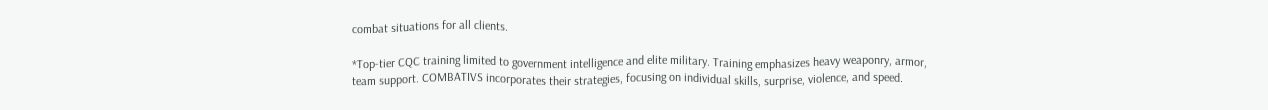combat situations for all clients.

*Top-tier CQC training limited to government intelligence and elite military. Training emphasizes heavy weaponry, armor, team support. COMBATIVS incorporates their strategies, focusing on individual skills, surprise, violence, and speed.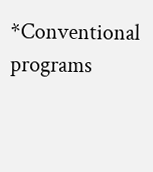*Conventional programs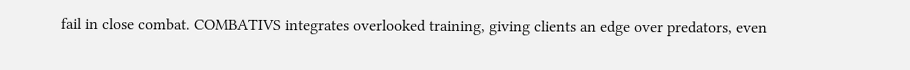fail in close combat. COMBATIVS integrates overlooked training, giving clients an edge over predators, even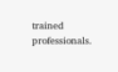trained professionals.